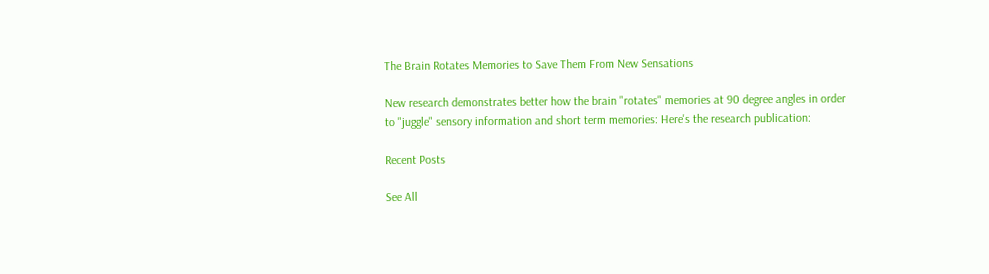The Brain Rotates Memories to Save Them From New Sensations

New research demonstrates better how the brain "rotates" memories at 90 degree angles in order to "juggle" sensory information and short term memories: Here's the research publication:

Recent Posts

See All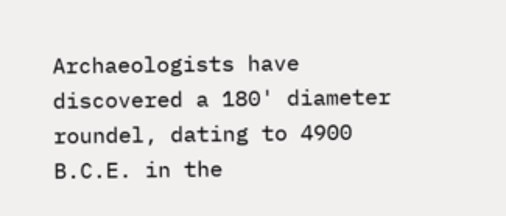Archaeologists have discovered a 180' diameter roundel, dating to 4900 B.C.E. in the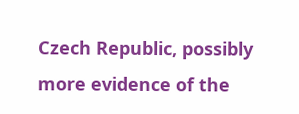Czech Republic, possibly more evidence of the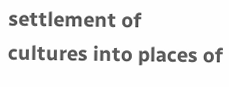settlement of cultures into places of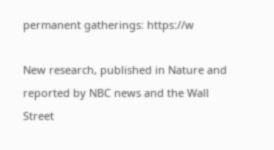permanent gatherings: https://w

New research, published in Nature and reported by NBC news and the Wall Street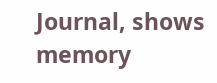Journal, shows memory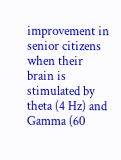improvement in senior citizens when their brain is stimulated by theta (4 Hz) and Gamma (60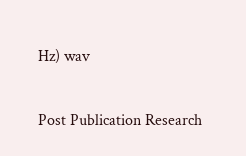Hz) wav

Post Publication Research